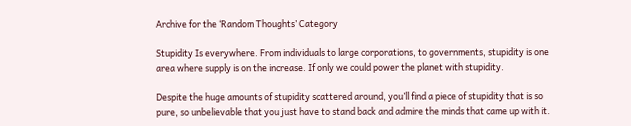Archive for the ‘Random Thoughts’ Category

Stupidity Is everywhere. From individuals to large corporations, to governments, stupidity is one area where supply is on the increase. If only we could power the planet with stupidity.

Despite the huge amounts of stupidity scattered around, you’ll find a piece of stupidity that is so pure, so unbelievable that you just have to stand back and admire the minds that came up with it.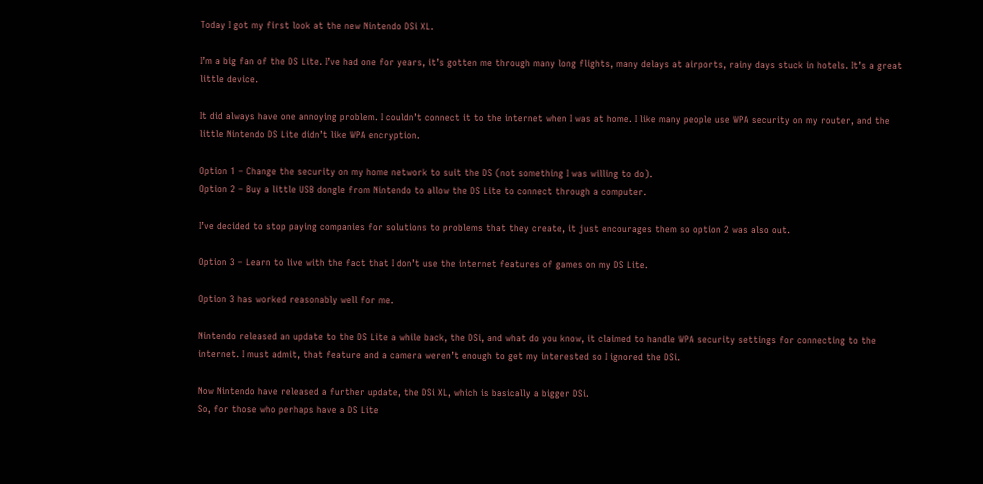Today I got my first look at the new Nintendo DSi XL.

I’m a big fan of the DS Lite. I’ve had one for years, it’s gotten me through many long flights, many delays at airports, rainy days stuck in hotels. It’s a great little device.

It did always have one annoying problem. I couldn’t connect it to the internet when I was at home. I like many people use WPA security on my router, and the little Nintendo DS Lite didn’t like WPA encryption.

Option 1 – Change the security on my home network to suit the DS (not something I was willing to do).
Option 2 – Buy a little USB dongle from Nintendo to allow the DS Lite to connect through a computer.

I’ve decided to stop paying companies for solutions to problems that they create, it just encourages them so option 2 was also out.

Option 3 – Learn to live with the fact that I don’t use the internet features of games on my DS Lite.

Option 3 has worked reasonably well for me.

Nintendo released an update to the DS Lite a while back, the DSi, and what do you know, it claimed to handle WPA security settings for connecting to the internet. I must admit, that feature and a camera weren’t enough to get my interested so I ignored the DSi.

Now Nintendo have released a further update, the DSi XL, which is basically a bigger DSi.
So, for those who perhaps have a DS Lite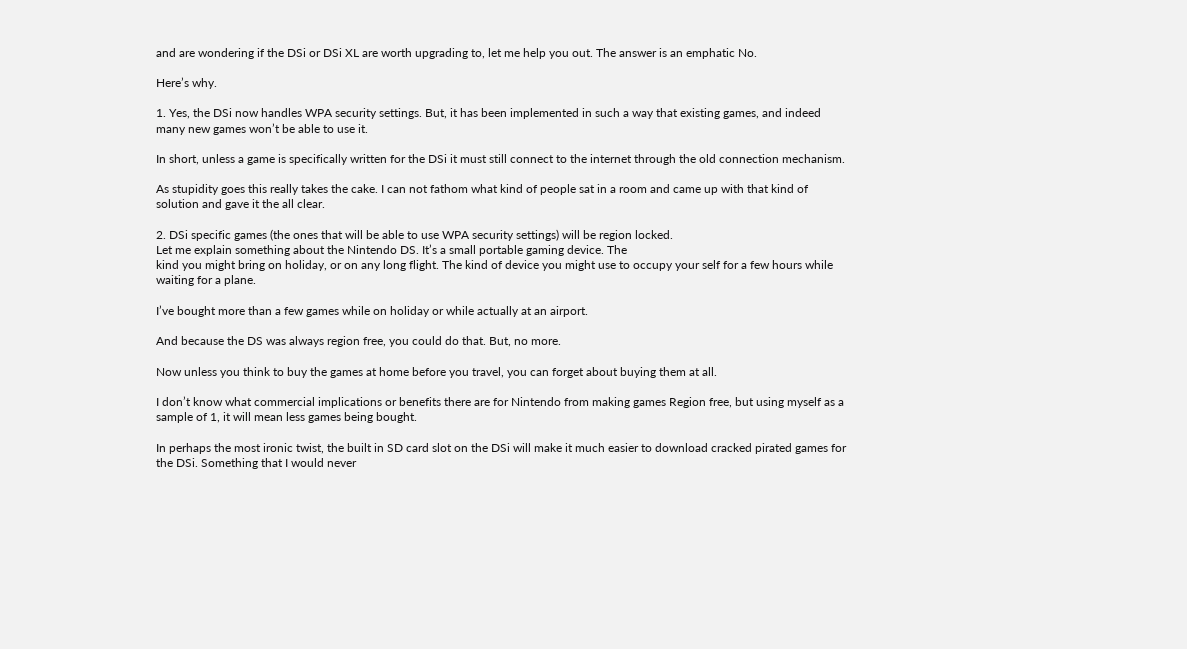and are wondering if the DSi or DSi XL are worth upgrading to, let me help you out. The answer is an emphatic No.

Here’s why.

1. Yes, the DSi now handles WPA security settings. But, it has been implemented in such a way that existing games, and indeed many new games won’t be able to use it.

In short, unless a game is specifically written for the DSi it must still connect to the internet through the old connection mechanism.

As stupidity goes this really takes the cake. I can not fathom what kind of people sat in a room and came up with that kind of solution and gave it the all clear.

2. DSi specific games (the ones that will be able to use WPA security settings) will be region locked.
Let me explain something about the Nintendo DS. It’s a small portable gaming device. The
kind you might bring on holiday, or on any long flight. The kind of device you might use to occupy your self for a few hours while waiting for a plane.

I’ve bought more than a few games while on holiday or while actually at an airport.

And because the DS was always region free, you could do that. But, no more.

Now unless you think to buy the games at home before you travel, you can forget about buying them at all.

I don’t know what commercial implications or benefits there are for Nintendo from making games Region free, but using myself as a sample of 1, it will mean less games being bought.

In perhaps the most ironic twist, the built in SD card slot on the DSi will make it much easier to download cracked pirated games for the DSi. Something that I would never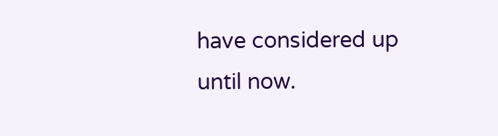have considered up until now.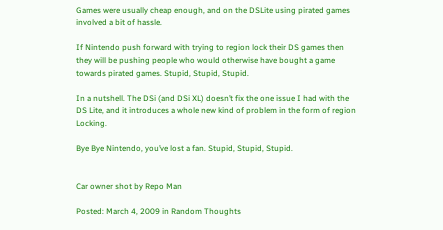Games were usually cheap enough, and on the DSLite using pirated games involved a bit of hassle.

If Nintendo push forward with trying to region lock their DS games then they will be pushing people who would otherwise have bought a game towards pirated games. Stupid, Stupid, Stupid.

In a nutshell. The DSi (and DSi XL) doesn’t fix the one issue I had with the DS Lite, and it introduces a whole new kind of problem in the form of region Locking.

Bye Bye Nintendo, you’ve lost a fan. Stupid, Stupid, Stupid.


Car owner shot by Repo Man

Posted: March 4, 2009 in Random Thoughts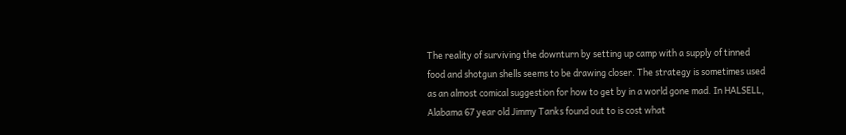The reality of surviving the downturn by setting up camp with a supply of tinned food and shotgun shells seems to be drawing closer. The strategy is sometimes used as an almost comical suggestion for how to get by in a world gone mad. In HALSELL, Alabama 67 year old Jimmy Tanks found out to is cost what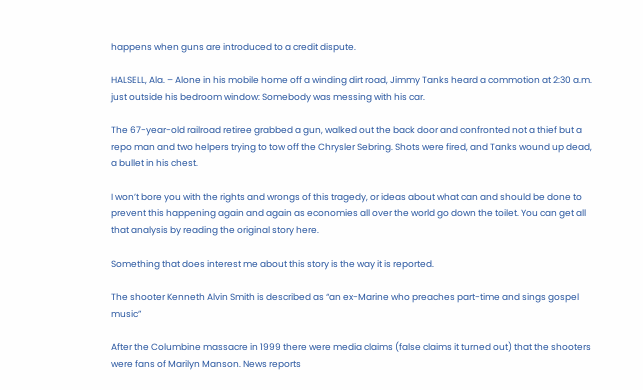happens when guns are introduced to a credit dispute.

HALSELL, Ala. – Alone in his mobile home off a winding dirt road, Jimmy Tanks heard a commotion at 2:30 a.m. just outside his bedroom window: Somebody was messing with his car.

The 67-year-old railroad retiree grabbed a gun, walked out the back door and confronted not a thief but a repo man and two helpers trying to tow off the Chrysler Sebring. Shots were fired, and Tanks wound up dead, a bullet in his chest.

I won’t bore you with the rights and wrongs of this tragedy, or ideas about what can and should be done to prevent this happening again and again as economies all over the world go down the toilet. You can get all that analysis by reading the original story here.

Something that does interest me about this story is the way it is reported.

The shooter Kenneth Alvin Smith is described as “an ex-Marine who preaches part-time and sings gospel music”

After the Columbine massacre in 1999 there were media claims (false claims it turned out) that the shooters were fans of Marilyn Manson. News reports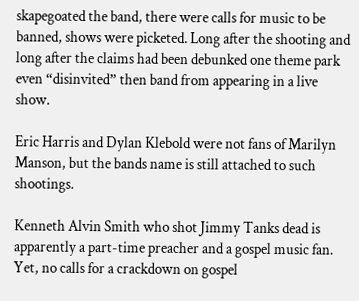skapegoated the band, there were calls for music to be banned, shows were picketed. Long after the shooting and long after the claims had been debunked one theme park even “disinvited” then band from appearing in a live show.

Eric Harris and Dylan Klebold were not fans of Marilyn Manson, but the bands name is still attached to such shootings.

Kenneth Alvin Smith who shot Jimmy Tanks dead is apparently a part-time preacher and a gospel music fan. Yet, no calls for a crackdown on gospel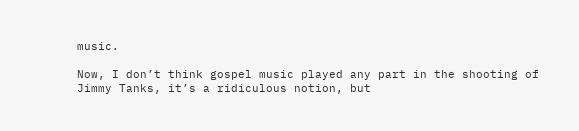music.

Now, I don’t think gospel music played any part in the shooting of Jimmy Tanks, it’s a ridiculous notion, but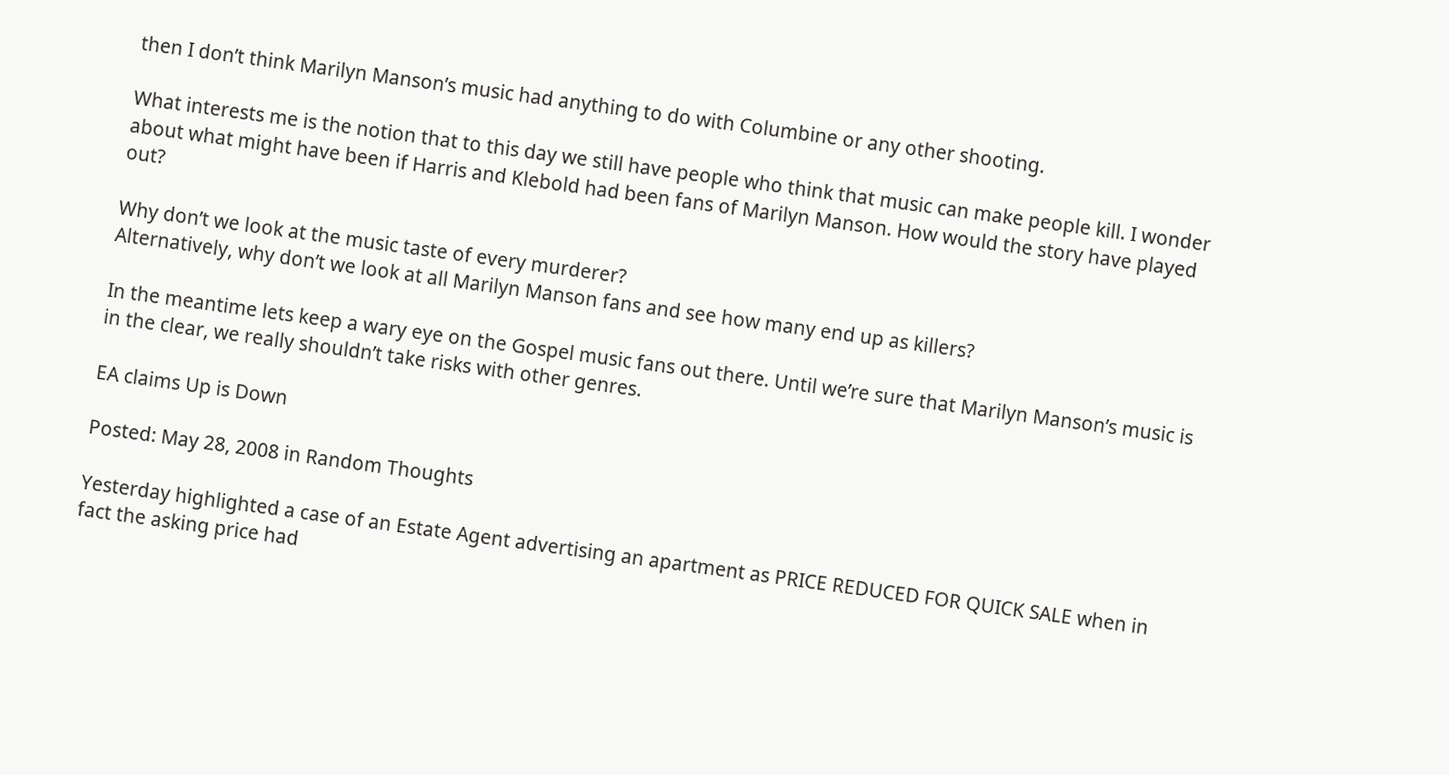then I don’t think Marilyn Manson’s music had anything to do with Columbine or any other shooting.

What interests me is the notion that to this day we still have people who think that music can make people kill. I wonder about what might have been if Harris and Klebold had been fans of Marilyn Manson. How would the story have played out?

Why don’t we look at the music taste of every murderer?
Alternatively, why don’t we look at all Marilyn Manson fans and see how many end up as killers?

In the meantime lets keep a wary eye on the Gospel music fans out there. Until we’re sure that Marilyn Manson’s music is in the clear, we really shouldn’t take risks with other genres.

EA claims Up is Down

Posted: May 28, 2008 in Random Thoughts

Yesterday highlighted a case of an Estate Agent advertising an apartment as PRICE REDUCED FOR QUICK SALE when in fact the asking price had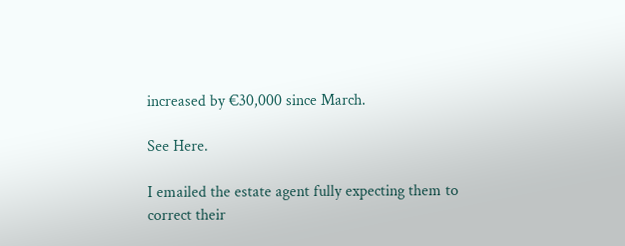increased by €30,000 since March.

See Here.

I emailed the estate agent fully expecting them to correct their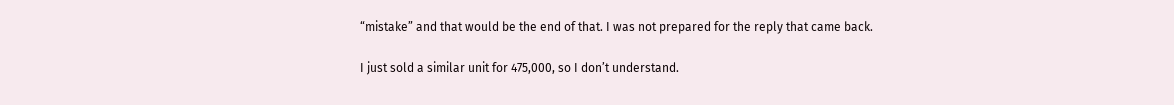“mistake” and that would be the end of that. I was not prepared for the reply that came back.

I just sold a similar unit for 475,000, so I don’t understand.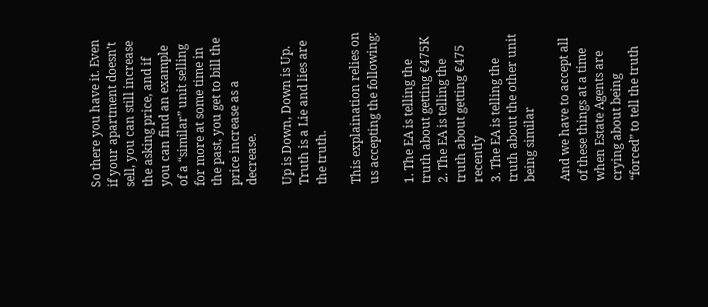So there you have it. Even if your apartment doesn’t sell, you can still increase the asking price, and if you can find an example of a “similar” unit selling for more at some time in the past, you get to bill the price increase as a decrease.

Up is Down, Down is Up. Truth is a Lie and lies are the truth.

This explaination relies on us accepting the following:

1. The EA is telling the truth about getting €475K
2. The EA is telling the truth about getting €475 recently
3. The EA is telling the truth about the other unit being similar

And we have to accept all of these things at a time when Estate Agents are crying about being “forced” to tell the truth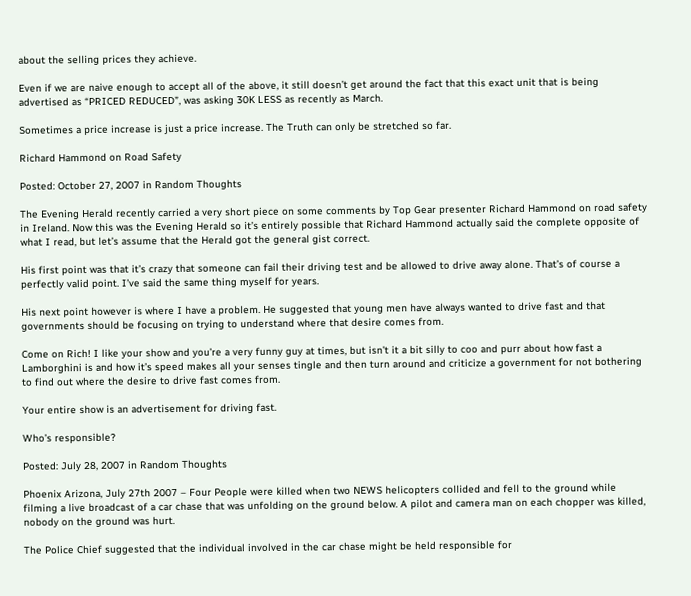about the selling prices they achieve.

Even if we are naive enough to accept all of the above, it still doesn’t get around the fact that this exact unit that is being advertised as “PRICED REDUCED”, was asking 30K LESS as recently as March.

Sometimes a price increase is just a price increase. The Truth can only be stretched so far.

Richard Hammond on Road Safety

Posted: October 27, 2007 in Random Thoughts

The Evening Herald recently carried a very short piece on some comments by Top Gear presenter Richard Hammond on road safety in Ireland. Now this was the Evening Herald so it’s entirely possible that Richard Hammond actually said the complete opposite of what I read, but let’s assume that the Herald got the general gist correct.

His first point was that it’s crazy that someone can fail their driving test and be allowed to drive away alone. That’s of course a perfectly valid point. I’ve said the same thing myself for years.

His next point however is where I have a problem. He suggested that young men have always wanted to drive fast and that governments should be focusing on trying to understand where that desire comes from.

Come on Rich! I like your show and you’re a very funny guy at times, but isn’t it a bit silly to coo and purr about how fast a Lamborghini is and how it’s speed makes all your senses tingle and then turn around and criticize a government for not bothering to find out where the desire to drive fast comes from.

Your entire show is an advertisement for driving fast.

Who’s responsible?

Posted: July 28, 2007 in Random Thoughts

Phoenix Arizona, July 27th 2007 – Four People were killed when two NEWS helicopters collided and fell to the ground while filming a live broadcast of a car chase that was unfolding on the ground below. A pilot and camera man on each chopper was killed, nobody on the ground was hurt.

The Police Chief suggested that the individual involved in the car chase might be held responsible for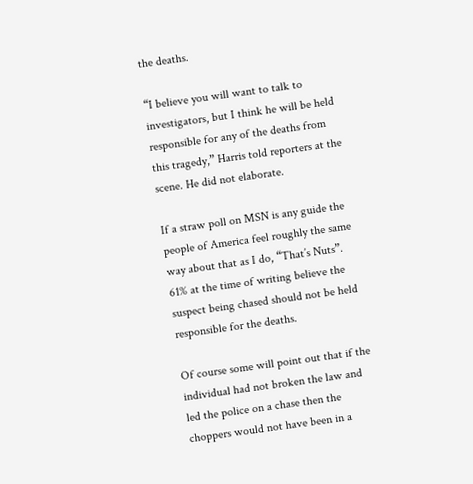the deaths.

“I believe you will want to talk to investigators, but I think he will be held responsible for any of the deaths from this tragedy,” Harris told reporters at the scene. He did not elaborate.

If a straw poll on MSN is any guide the people of America feel roughly the same way about that as I do, “That’s Nuts”. 61% at the time of writing believe the suspect being chased should not be held responsible for the deaths.

Of course some will point out that if the individual had not broken the law and led the police on a chase then the choppers would not have been in a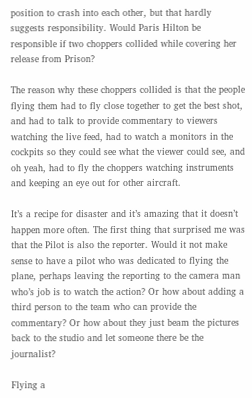position to crash into each other, but that hardly suggests responsibility. Would Paris Hilton be responsible if two choppers collided while covering her release from Prison?

The reason why these choppers collided is that the people flying them had to fly close together to get the best shot, and had to talk to provide commentary to viewers watching the live feed, had to watch a monitors in the cockpits so they could see what the viewer could see, and oh yeah, had to fly the choppers watching instruments and keeping an eye out for other aircraft.

It’s a recipe for disaster and it’s amazing that it doesn’t happen more often. The first thing that surprised me was that the Pilot is also the reporter. Would it not make sense to have a pilot who was dedicated to flying the plane, perhaps leaving the reporting to the camera man who’s job is to watch the action? Or how about adding a third person to the team who can provide the commentary? Or how about they just beam the pictures back to the studio and let someone there be the journalist?

Flying a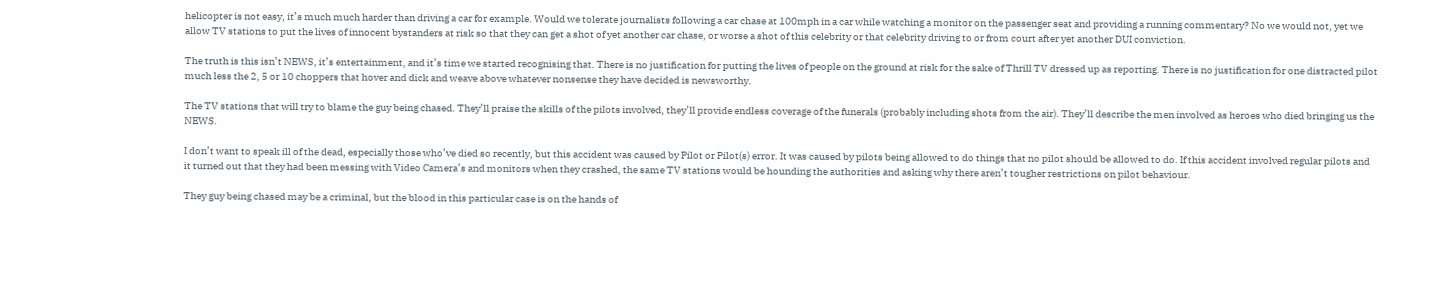helicopter is not easy, it’s much much harder than driving a car for example. Would we tolerate journalists following a car chase at 100mph in a car while watching a monitor on the passenger seat and providing a running commentary? No we would not, yet we allow TV stations to put the lives of innocent bystanders at risk so that they can get a shot of yet another car chase, or worse a shot of this celebrity or that celebrity driving to or from court after yet another DUI conviction.

The truth is this isn’t NEWS, it’s entertainment, and it’s time we started recognising that. There is no justification for putting the lives of people on the ground at risk for the sake of Thrill TV dressed up as reporting. There is no justification for one distracted pilot much less the 2, 5 or 10 choppers that hover and dick and weave above whatever nonsense they have decided is newsworthy.

The TV stations that will try to blame the guy being chased. They’ll praise the skills of the pilots involved, they’ll provide endless coverage of the funerals (probably including shots from the air). They’ll describe the men involved as heroes who died bringing us the NEWS.

I don’t want to speak ill of the dead, especially those who’ve died so recently, but this accident was caused by Pilot or Pilot(s) error. It was caused by pilots being allowed to do things that no pilot should be allowed to do. If this accident involved regular pilots and it turned out that they had been messing with Video Camera’s and monitors when they crashed, the same TV stations would be hounding the authorities and asking why there aren’t tougher restrictions on pilot behaviour.

They guy being chased may be a criminal, but the blood in this particular case is on the hands of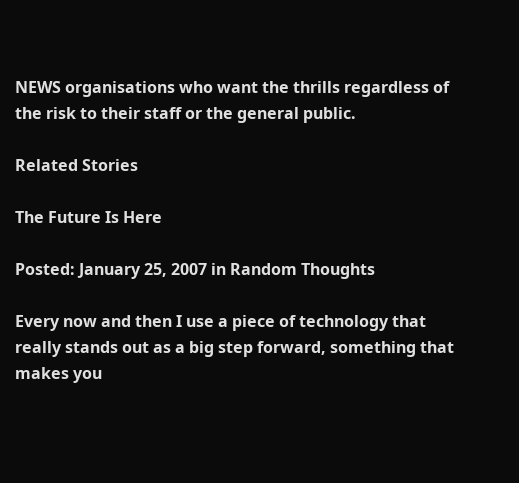NEWS organisations who want the thrills regardless of the risk to their staff or the general public.

Related Stories

The Future Is Here

Posted: January 25, 2007 in Random Thoughts

Every now and then I use a piece of technology that really stands out as a big step forward, something that makes you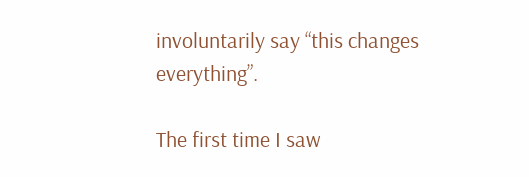involuntarily say “this changes everything”.

The first time I saw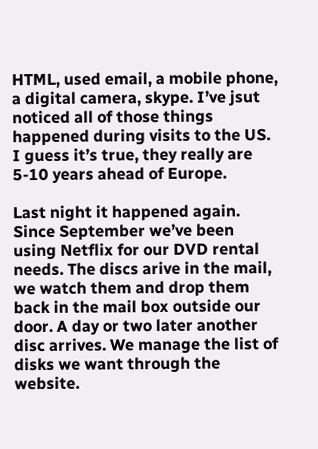HTML, used email, a mobile phone, a digital camera, skype. I’ve jsut noticed all of those things happened during visits to the US. I guess it’s true, they really are 5-10 years ahead of Europe.

Last night it happened again. Since September we’ve been using Netflix for our DVD rental needs. The discs arive in the mail, we watch them and drop them back in the mail box outside our door. A day or two later another disc arrives. We manage the list of disks we want through the website.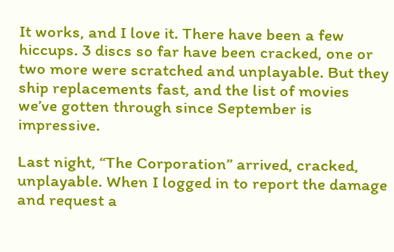It works, and I love it. There have been a few hiccups. 3 discs so far have been cracked, one or two more were scratched and unplayable. But they ship replacements fast, and the list of movies we’ve gotten through since September is impressive.

Last night, “The Corporation” arrived, cracked, unplayable. When I logged in to report the damage and request a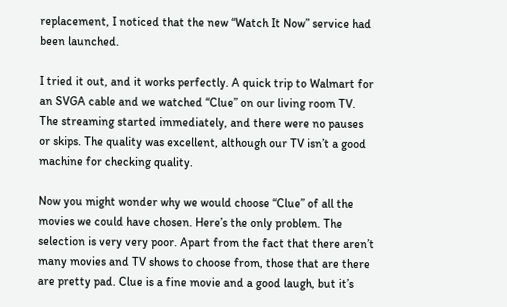replacement, I noticed that the new “Watch It Now” service had been launched.

I tried it out, and it works perfectly. A quick trip to Walmart for an SVGA cable and we watched “Clue” on our living room TV. The streaming started immediately, and there were no pauses or skips. The quality was excellent, although our TV isn’t a good machine for checking quality.

Now you might wonder why we would choose “Clue” of all the movies we could have chosen. Here’s the only problem. The selection is very very poor. Apart from the fact that there aren’t many movies and TV shows to choose from, those that are there are pretty pad. Clue is a fine movie and a good laugh, but it’s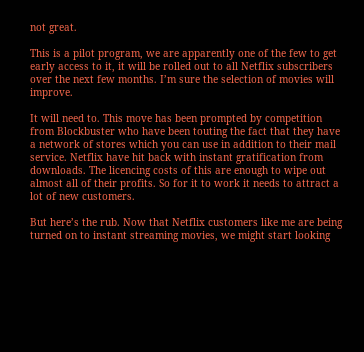not great.

This is a pilot program, we are apparently one of the few to get early access to it, it will be rolled out to all Netflix subscribers over the next few months. I’m sure the selection of movies will improve.

It will need to. This move has been prompted by competition from Blockbuster who have been touting the fact that they have a network of stores which you can use in addition to their mail service. Netflix have hit back with instant gratification from downloads. The licencing costs of this are enough to wipe out almost all of their profits. So for it to work it needs to attract a lot of new customers.

But here’s the rub. Now that Netflix customers like me are being turned on to instant streaming movies, we might start looking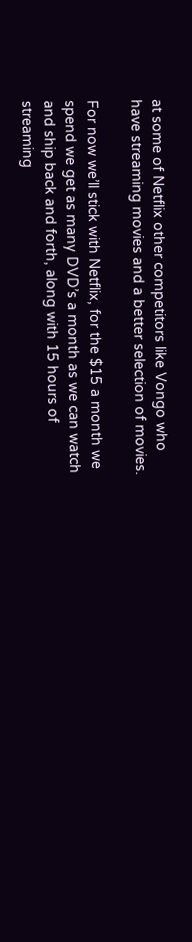at some of Netflix other competitors like Vongo who have streaming movies and a better selection of movies.

For now we’ll stick with Netflix, for the $15 a month we spend we get as many DVD’s a month as we can watch and ship back and forth, along with 15 hours of streaming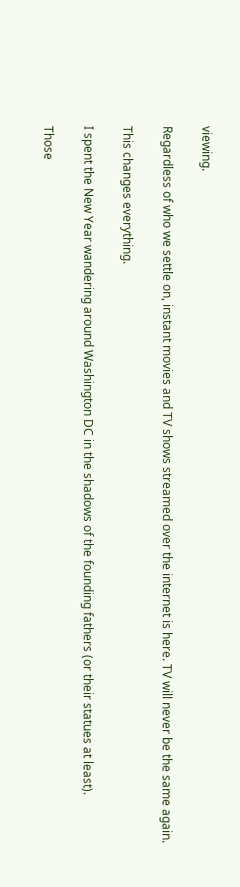viewing.

Regardless of who we settle on, instant movies and TV shows streamed over the internet is here. TV will never be the same again.

This changes everything.

I spent the New Year wandering around Washington DC in the shadows of the founding fathers (or their statues at least).

Those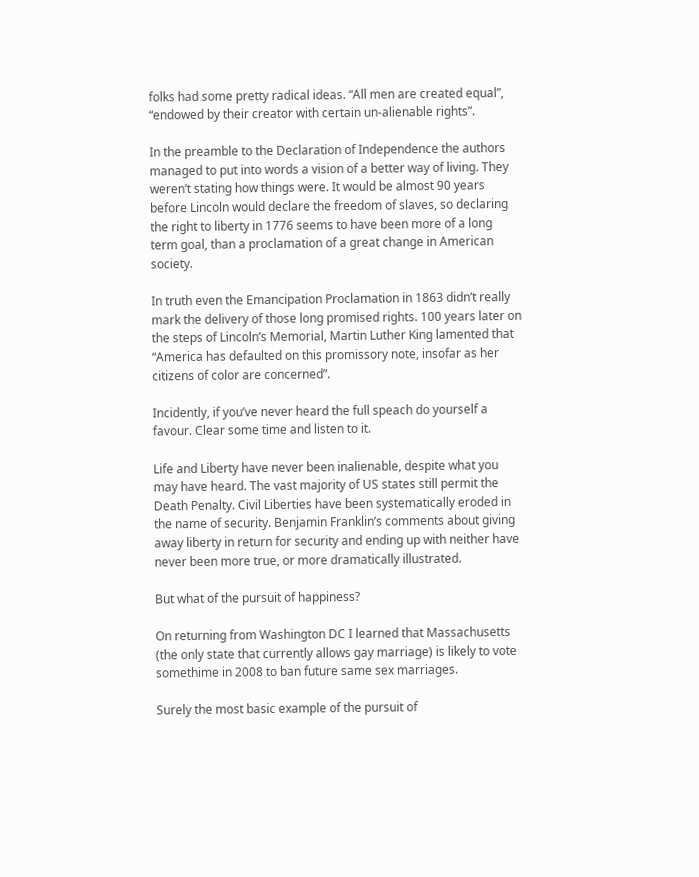folks had some pretty radical ideas. “All men are created equal”, “endowed by their creator with certain un-alienable rights”.

In the preamble to the Declaration of Independence the authors managed to put into words a vision of a better way of living. They weren’t stating how things were. It would be almost 90 years before Lincoln would declare the freedom of slaves, so declaring the right to liberty in 1776 seems to have been more of a long term goal, than a proclamation of a great change in American society.

In truth even the Emancipation Proclamation in 1863 didn’t really mark the delivery of those long promised rights. 100 years later on the steps of Lincoln’s Memorial, Martin Luther King lamented that “America has defaulted on this promissory note, insofar as her citizens of color are concerned”.

Incidently, if you’ve never heard the full speach do yourself a favour. Clear some time and listen to it.

Life and Liberty have never been inalienable, despite what you may have heard. The vast majority of US states still permit the Death Penalty. Civil Liberties have been systematically eroded in the name of security. Benjamin Franklin’s comments about giving away liberty in return for security and ending up with neither have never been more true, or more dramatically illustrated.

But what of the pursuit of happiness?

On returning from Washington DC I learned that Massachusetts (the only state that currently allows gay marriage) is likely to vote somethime in 2008 to ban future same sex marriages.

Surely the most basic example of the pursuit of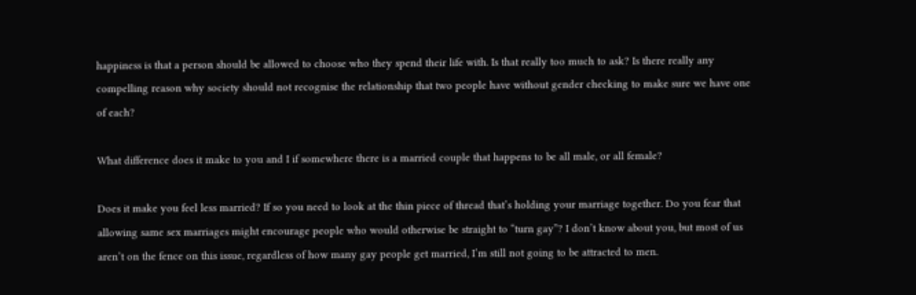happiness is that a person should be allowed to choose who they spend their life with. Is that really too much to ask? Is there really any compelling reason why society should not recognise the relationship that two people have without gender checking to make sure we have one of each?

What difference does it make to you and I if somewhere there is a married couple that happens to be all male, or all female?

Does it make you feel less married? If so you need to look at the thin piece of thread that’s holding your marriage together. Do you fear that allowing same sex marriages might encourage people who would otherwise be straight to “turn gay”? I don’t know about you, but most of us aren’t on the fence on this issue, regardless of how many gay people get married, I’m still not going to be attracted to men.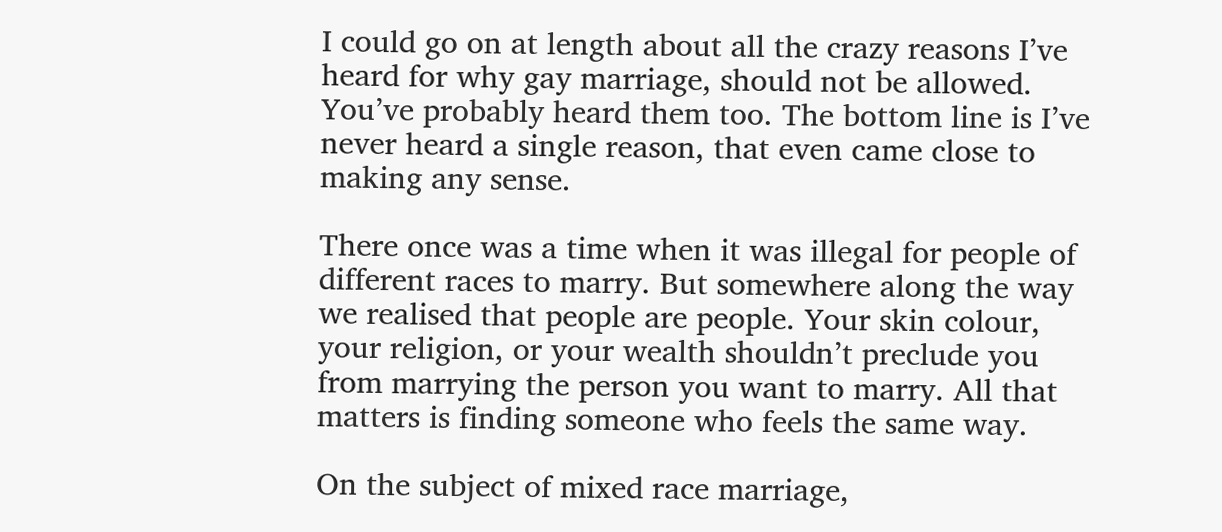I could go on at length about all the crazy reasons I’ve heard for why gay marriage, should not be allowed. You’ve probably heard them too. The bottom line is I’ve never heard a single reason, that even came close to making any sense.

There once was a time when it was illegal for people of different races to marry. But somewhere along the way we realised that people are people. Your skin colour, your religion, or your wealth shouldn’t preclude you from marrying the person you want to marry. All that matters is finding someone who feels the same way.

On the subject of mixed race marriage,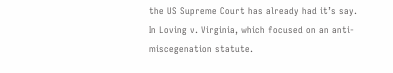the US Supreme Court has already had it’s say. In Loving v. Virginia, which focused on an anti-miscegenation statute.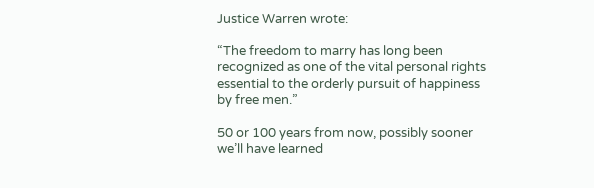Justice Warren wrote:

“The freedom to marry has long been recognized as one of the vital personal rights essential to the orderly pursuit of happiness by free men.”

50 or 100 years from now, possibly sooner we’ll have learned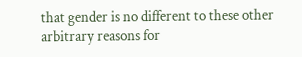that gender is no different to these other arbitrary reasons for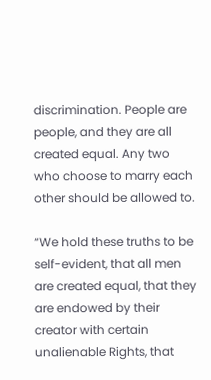discrimination. People are people, and they are all created equal. Any two who choose to marry each other should be allowed to.

“We hold these truths to be self-evident, that all men are created equal, that they are endowed by their creator with certain unalienable Rights, that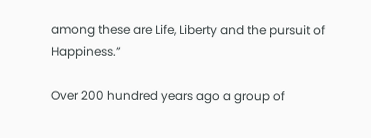among these are Life, Liberty and the pursuit of Happiness.”

Over 200 hundred years ago a group of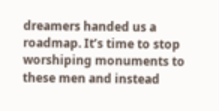dreamers handed us a roadmap. It’s time to stop worshiping monuments to these men and instead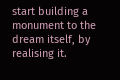start building a monument to the dream itself, by realising it.